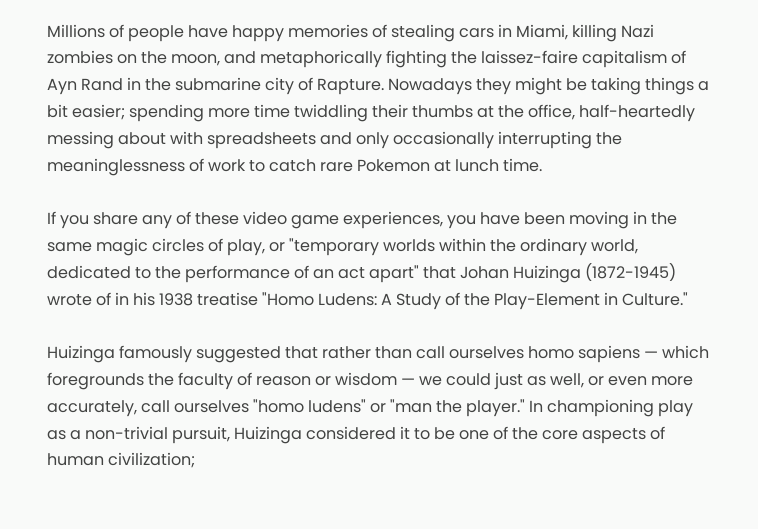Millions of people have happy memories of stealing cars in Miami, killing Nazi zombies on the moon, and metaphorically fighting the laissez-faire capitalism of Ayn Rand in the submarine city of Rapture. Nowadays they might be taking things a bit easier; spending more time twiddling their thumbs at the office, half-heartedly messing about with spreadsheets and only occasionally interrupting the meaninglessness of work to catch rare Pokemon at lunch time.

If you share any of these video game experiences, you have been moving in the same magic circles of play, or "temporary worlds within the ordinary world, dedicated to the performance of an act apart" that Johan Huizinga (1872-1945) wrote of in his 1938 treatise "Homo Ludens: A Study of the Play-Element in Culture."

Huizinga famously suggested that rather than call ourselves homo sapiens — which foregrounds the faculty of reason or wisdom — we could just as well, or even more accurately, call ourselves "homo ludens" or "man the player." In championing play as a non-trivial pursuit, Huizinga considered it to be one of the core aspects of human civilization;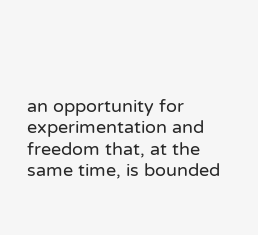an opportunity for experimentation and freedom that, at the same time, is bounded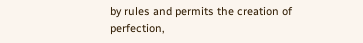by rules and permits the creation of perfection,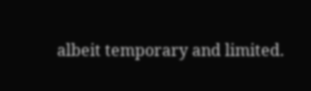albeit temporary and limited.